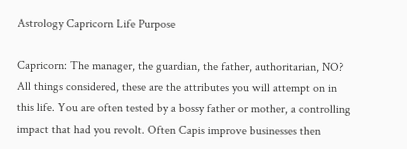Astrology Capricorn Life Purpose

Capricorn: The manager, the guardian, the father, authoritarian, NO? All things considered, these are the attributes you will attempt on in this life. You are often tested by a bossy father or mother, a controlling impact that had you revolt. Often Capis improve businesses then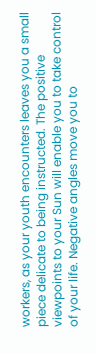workers, as your youth encounters leaves you a small piece delicate to being instructed. The positive viewpoints to your Sun will enable you to take control of your life. Negative angles move you to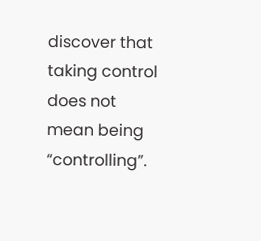discover that taking control does not mean being “controlling”.